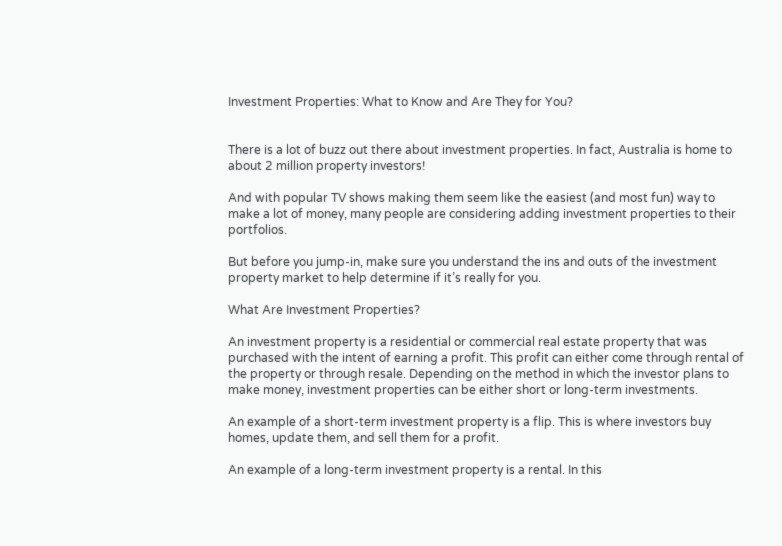Investment Properties: What to Know and Are They for You?


There is a lot of buzz out there about investment properties. In fact, Australia is home to about 2 million property investors!

And with popular TV shows making them seem like the easiest (and most fun) way to make a lot of money, many people are considering adding investment properties to their portfolios.

But before you jump-in, make sure you understand the ins and outs of the investment property market to help determine if it’s really for you.

What Are Investment Properties?

An investment property is a residential or commercial real estate property that was purchased with the intent of earning a profit. This profit can either come through rental of the property or through resale. Depending on the method in which the investor plans to make money, investment properties can be either short or long-term investments.

An example of a short-term investment property is a flip. This is where investors buy homes, update them, and sell them for a profit.

An example of a long-term investment property is a rental. In this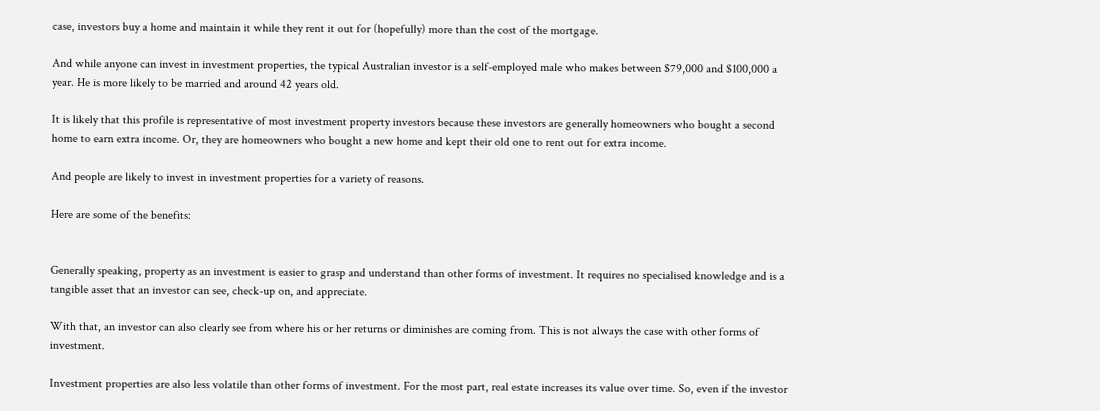case, investors buy a home and maintain it while they rent it out for (hopefully) more than the cost of the mortgage.

And while anyone can invest in investment properties, the typical Australian investor is a self-employed male who makes between $79,000 and $100,000 a year. He is more likely to be married and around 42 years old.

It is likely that this profile is representative of most investment property investors because these investors are generally homeowners who bought a second home to earn extra income. Or, they are homeowners who bought a new home and kept their old one to rent out for extra income.

And people are likely to invest in investment properties for a variety of reasons.

Here are some of the benefits:


Generally speaking, property as an investment is easier to grasp and understand than other forms of investment. It requires no specialised knowledge and is a tangible asset that an investor can see, check-up on, and appreciate.

With that, an investor can also clearly see from where his or her returns or diminishes are coming from. This is not always the case with other forms of investment.

Investment properties are also less volatile than other forms of investment. For the most part, real estate increases its value over time. So, even if the investor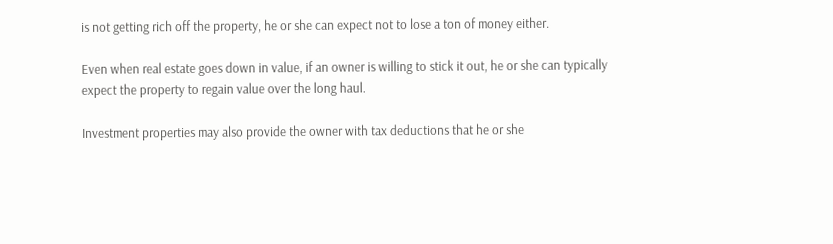is not getting rich off the property, he or she can expect not to lose a ton of money either.

Even when real estate goes down in value, if an owner is willing to stick it out, he or she can typically expect the property to regain value over the long haul.

Investment properties may also provide the owner with tax deductions that he or she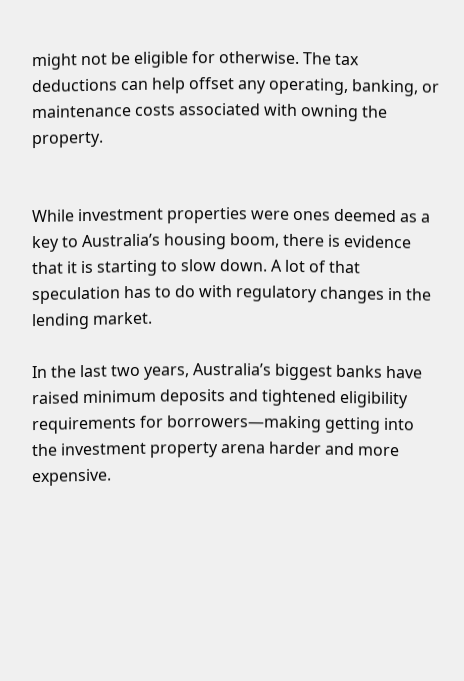might not be eligible for otherwise. The tax deductions can help offset any operating, banking, or maintenance costs associated with owning the property.


While investment properties were ones deemed as a key to Australia’s housing boom, there is evidence that it is starting to slow down. A lot of that speculation has to do with regulatory changes in the lending market.

In the last two years, Australia’s biggest banks have raised minimum deposits and tightened eligibility requirements for borrowers—making getting into the investment property arena harder and more expensive.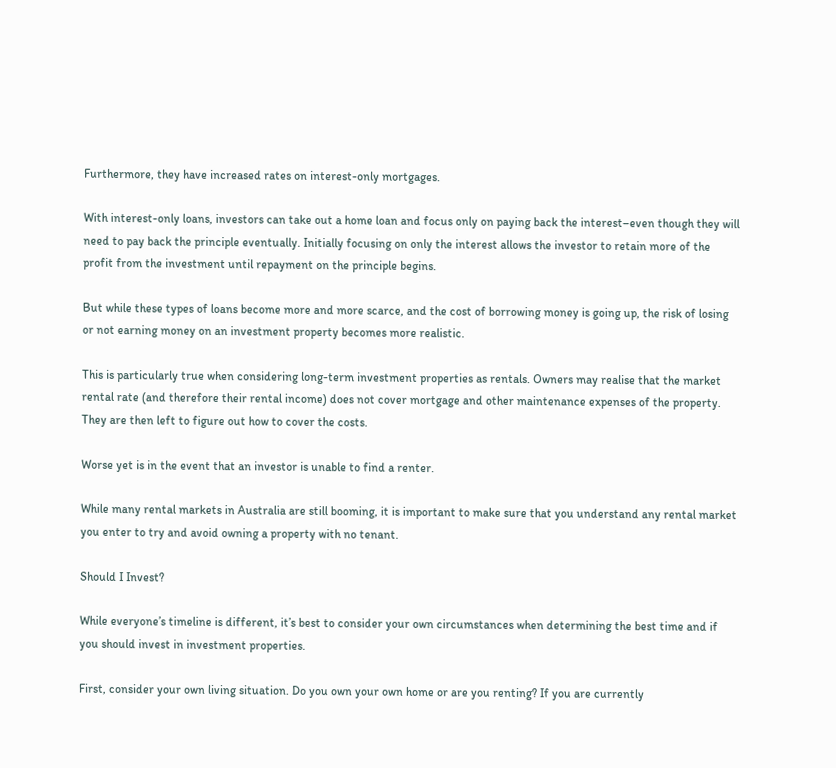Furthermore, they have increased rates on interest-only mortgages.

With interest-only loans, investors can take out a home loan and focus only on paying back the interest–even though they will need to pay back the principle eventually. Initially focusing on only the interest allows the investor to retain more of the profit from the investment until repayment on the principle begins.

But while these types of loans become more and more scarce, and the cost of borrowing money is going up, the risk of losing or not earning money on an investment property becomes more realistic.

This is particularly true when considering long-term investment properties as rentals. Owners may realise that the market rental rate (and therefore their rental income) does not cover mortgage and other maintenance expenses of the property. They are then left to figure out how to cover the costs.

Worse yet is in the event that an investor is unable to find a renter.

While many rental markets in Australia are still booming, it is important to make sure that you understand any rental market you enter to try and avoid owning a property with no tenant.

Should I Invest?

While everyone’s timeline is different, it’s best to consider your own circumstances when determining the best time and if you should invest in investment properties.

First, consider your own living situation. Do you own your own home or are you renting? If you are currently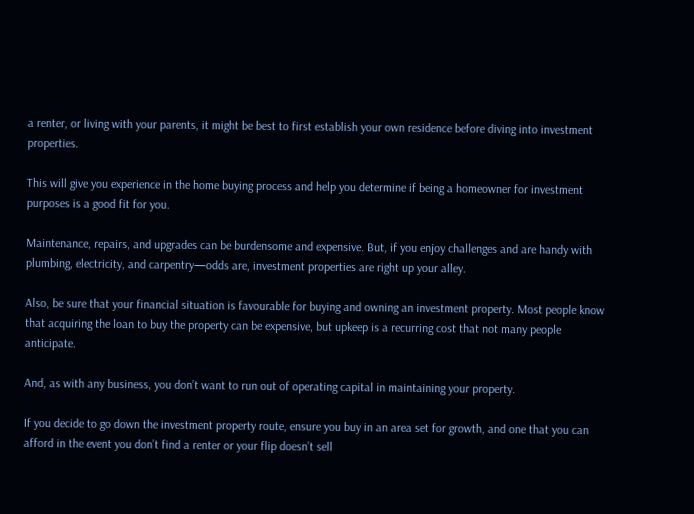a renter, or living with your parents, it might be best to first establish your own residence before diving into investment properties.

This will give you experience in the home buying process and help you determine if being a homeowner for investment purposes is a good fit for you.

Maintenance, repairs, and upgrades can be burdensome and expensive. But, if you enjoy challenges and are handy with plumbing, electricity, and carpentry—odds are, investment properties are right up your alley.

Also, be sure that your financial situation is favourable for buying and owning an investment property. Most people know that acquiring the loan to buy the property can be expensive, but upkeep is a recurring cost that not many people anticipate.

And, as with any business, you don’t want to run out of operating capital in maintaining your property.

If you decide to go down the investment property route, ensure you buy in an area set for growth, and one that you can afford in the event you don’t find a renter or your flip doesn’t sell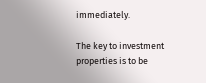immediately.

The key to investment properties is to be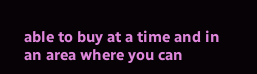able to buy at a time and in an area where you can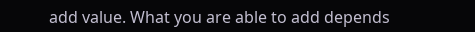add value. What you are able to add depends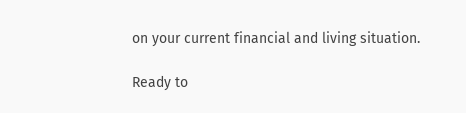on your current financial and living situation.

Ready to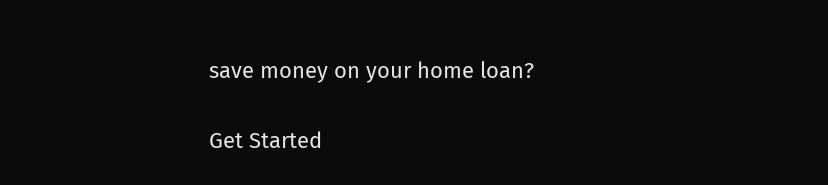save money on your home loan?

Get Started